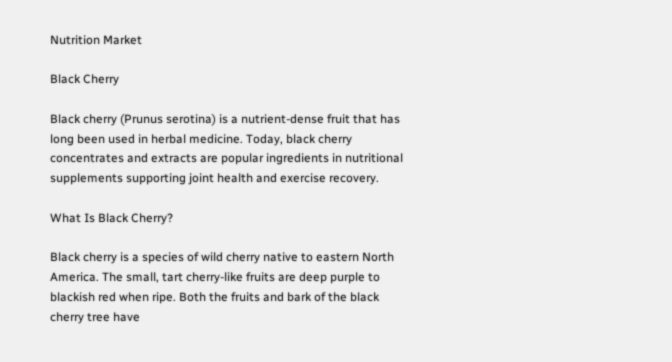Nutrition Market

Black Cherry

Black cherry (Prunus serotina) is a nutrient-dense fruit that has long been used in herbal medicine. Today, black cherry concentrates and extracts are popular ingredients in nutritional supplements supporting joint health and exercise recovery.

What Is Black Cherry?

Black cherry is a species of wild cherry native to eastern North America. The small, tart cherry-like fruits are deep purple to blackish red when ripe. Both the fruits and bark of the black cherry tree have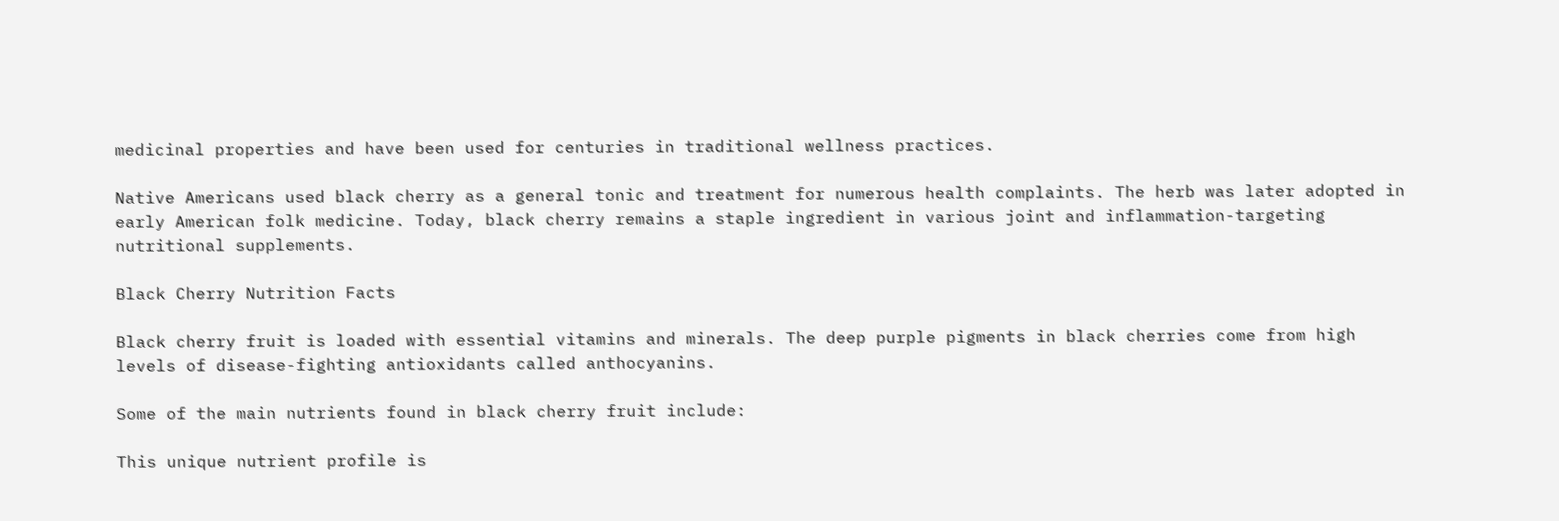medicinal properties and have been used for centuries in traditional wellness practices.

Native Americans used black cherry as a general tonic and treatment for numerous health complaints. The herb was later adopted in early American folk medicine. Today, black cherry remains a staple ingredient in various joint and inflammation-targeting nutritional supplements.

Black Cherry Nutrition Facts

Black cherry fruit is loaded with essential vitamins and minerals. The deep purple pigments in black cherries come from high levels of disease-fighting antioxidants called anthocyanins.

Some of the main nutrients found in black cherry fruit include:

This unique nutrient profile is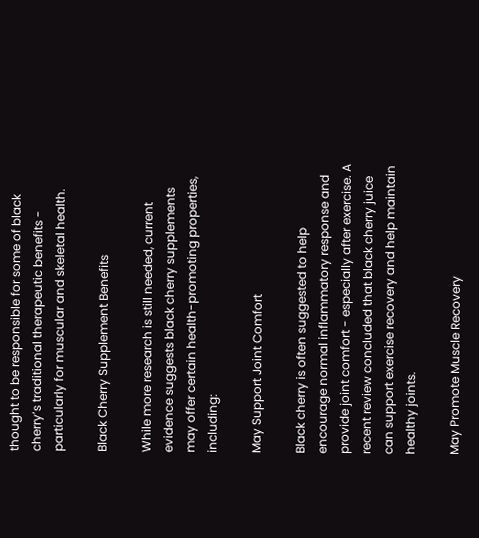thought to be responsible for some of black cherry’s traditional therapeutic benefits - particularly for muscular and skeletal health.

Black Cherry Supplement Benefits

While more research is still needed, current evidence suggests black cherry supplements may offer certain health-promoting properties, including:

May Support Joint Comfort

Black cherry is often suggested to help encourage normal inflammatory response and provide joint comfort - especially after exercise. A recent review concluded that black cherry juice can support exercise recovery and help maintain healthy joints.

May Promote Muscle Recovery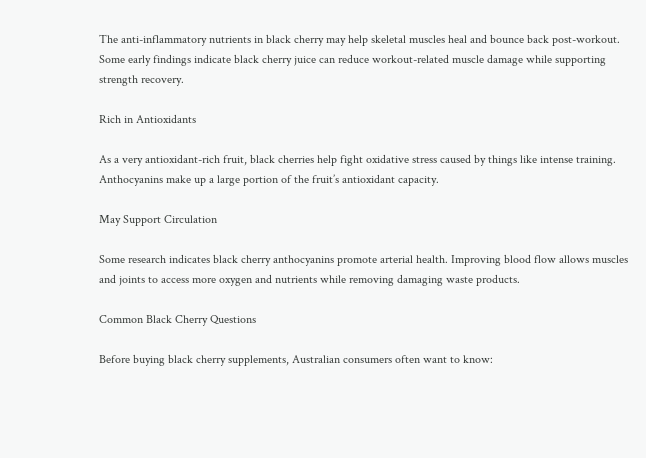The anti-inflammatory nutrients in black cherry may help skeletal muscles heal and bounce back post-workout. Some early findings indicate black cherry juice can reduce workout-related muscle damage while supporting strength recovery.

Rich in Antioxidants

As a very antioxidant-rich fruit, black cherries help fight oxidative stress caused by things like intense training. Anthocyanins make up a large portion of the fruit’s antioxidant capacity.

May Support Circulation

Some research indicates black cherry anthocyanins promote arterial health. Improving blood flow allows muscles and joints to access more oxygen and nutrients while removing damaging waste products.

Common Black Cherry Questions

Before buying black cherry supplements, Australian consumers often want to know: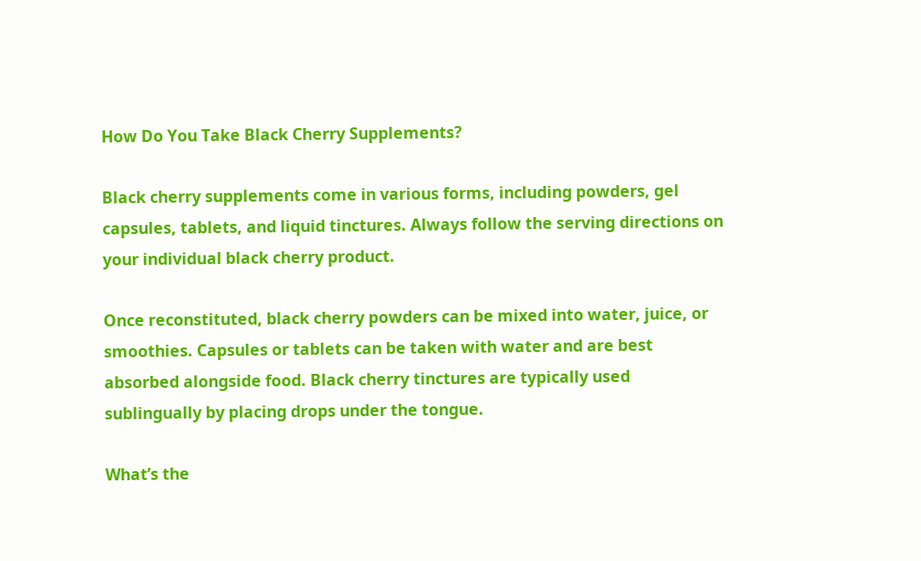How Do You Take Black Cherry Supplements?

Black cherry supplements come in various forms, including powders, gel capsules, tablets, and liquid tinctures. Always follow the serving directions on your individual black cherry product.

Once reconstituted, black cherry powders can be mixed into water, juice, or smoothies. Capsules or tablets can be taken with water and are best absorbed alongside food. Black cherry tinctures are typically used sublingually by placing drops under the tongue.

What’s the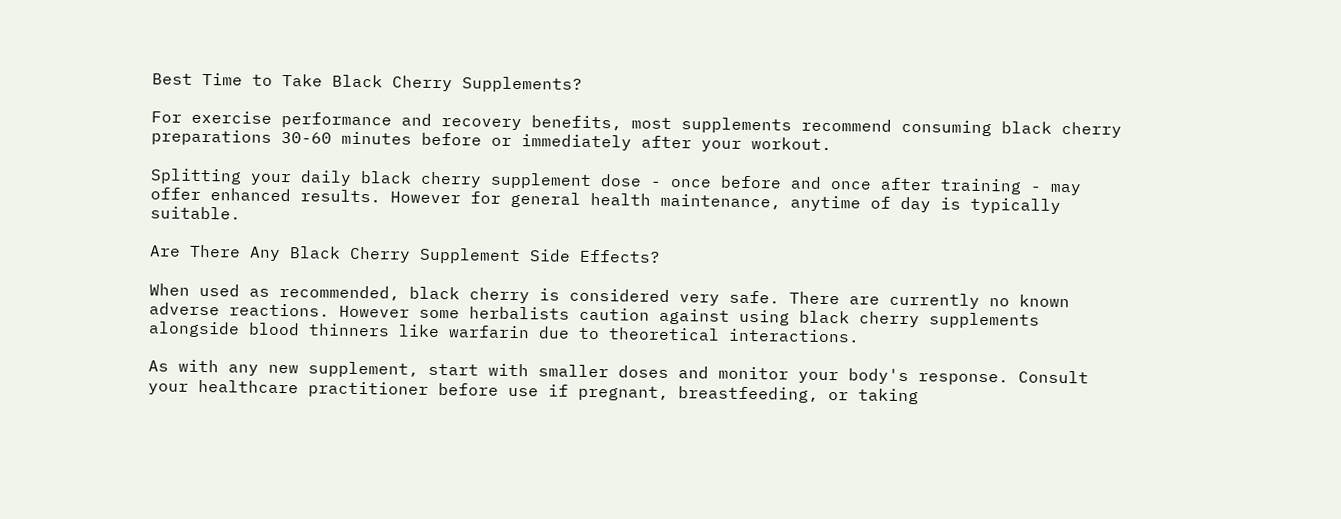Best Time to Take Black Cherry Supplements?

For exercise performance and recovery benefits, most supplements recommend consuming black cherry preparations 30-60 minutes before or immediately after your workout.

Splitting your daily black cherry supplement dose - once before and once after training - may offer enhanced results. However for general health maintenance, anytime of day is typically suitable.

Are There Any Black Cherry Supplement Side Effects?

When used as recommended, black cherry is considered very safe. There are currently no known adverse reactions. However some herbalists caution against using black cherry supplements alongside blood thinners like warfarin due to theoretical interactions.

As with any new supplement, start with smaller doses and monitor your body's response. Consult your healthcare practitioner before use if pregnant, breastfeeding, or taking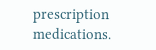prescription medications.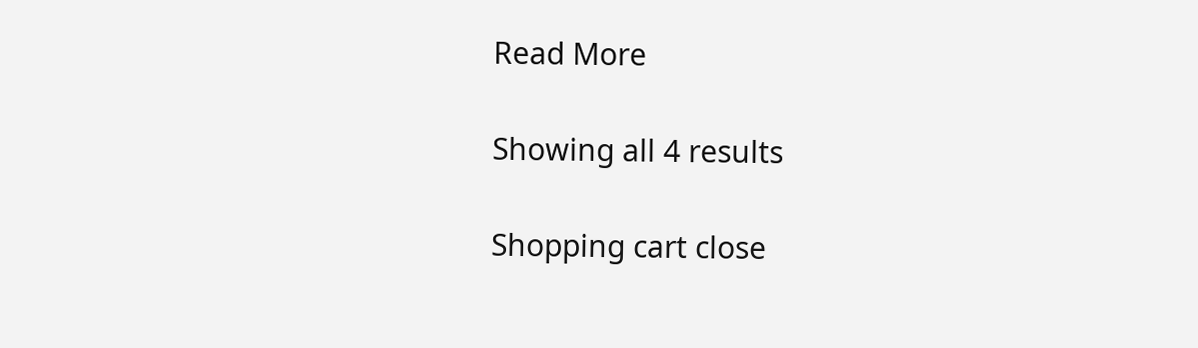Read More

Showing all 4 results

Shopping cart close